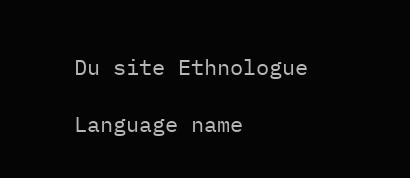Du site Ethnologue

Language name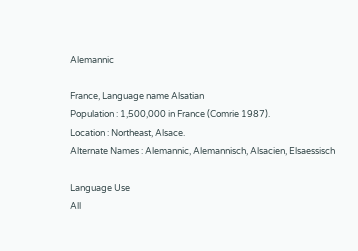Alemannic

France, Language name Alsatian
Population : 1,500,000 in France (Comrie 1987).
Location : Northeast, Alsace.
Alternate Names : Alemannic, Alemannisch, Alsacien, Elsaessisch

Language Use
All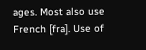ages. Most also use French [fra]. Use of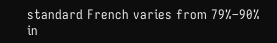standard French varies from 79%–90% in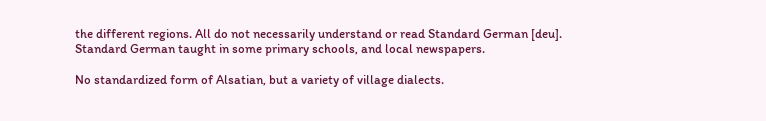the different regions. All do not necessarily understand or read Standard German [deu]. Standard German taught in some primary schools, and local newspapers.

No standardized form of Alsatian, but a variety of village dialects.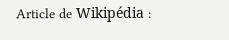Article de Wikipédia :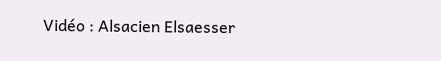Vidéo : Alsacien Elsaesser